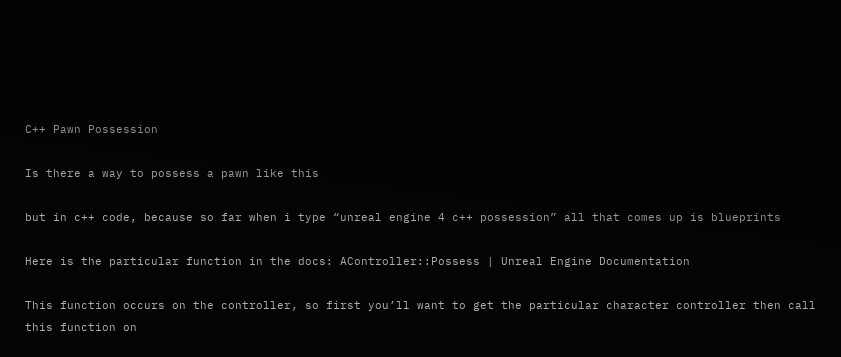C++ Pawn Possession

Is there a way to possess a pawn like this

but in c++ code, because so far when i type “unreal engine 4 c++ possession” all that comes up is blueprints

Here is the particular function in the docs: AController::Possess | Unreal Engine Documentation

This function occurs on the controller, so first you’ll want to get the particular character controller then call this function on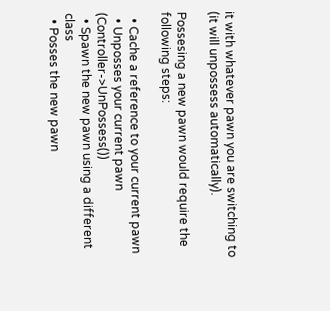it with whatever pawn you are switching to (it will unpossess automatically).

Possesing a new pawn would require the following steps:

  • Cache a reference to your current pawn
  • Unposses your current pawn (Controller->UnPossess())
  • Spawn the new pawn using a different class
  • Posses the new pawn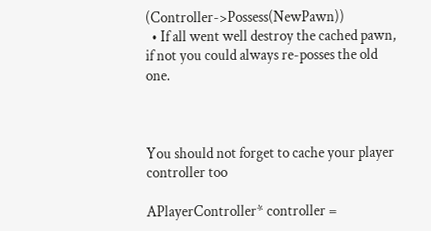(Controller->Possess(NewPawn))
  • If all went well destroy the cached pawn, if not you could always re-posses the old one.



You should not forget to cache your player controller too

APlayerController* controller =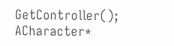GetController();
ACharacter*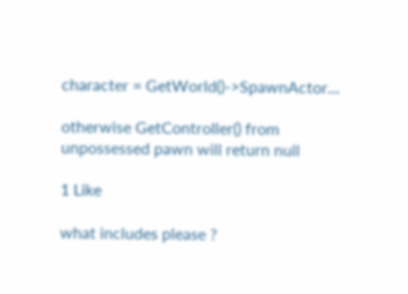character = GetWorld()->SpawnActor...

otherwise GetController() from unpossessed pawn will return null

1 Like

what includes please ?